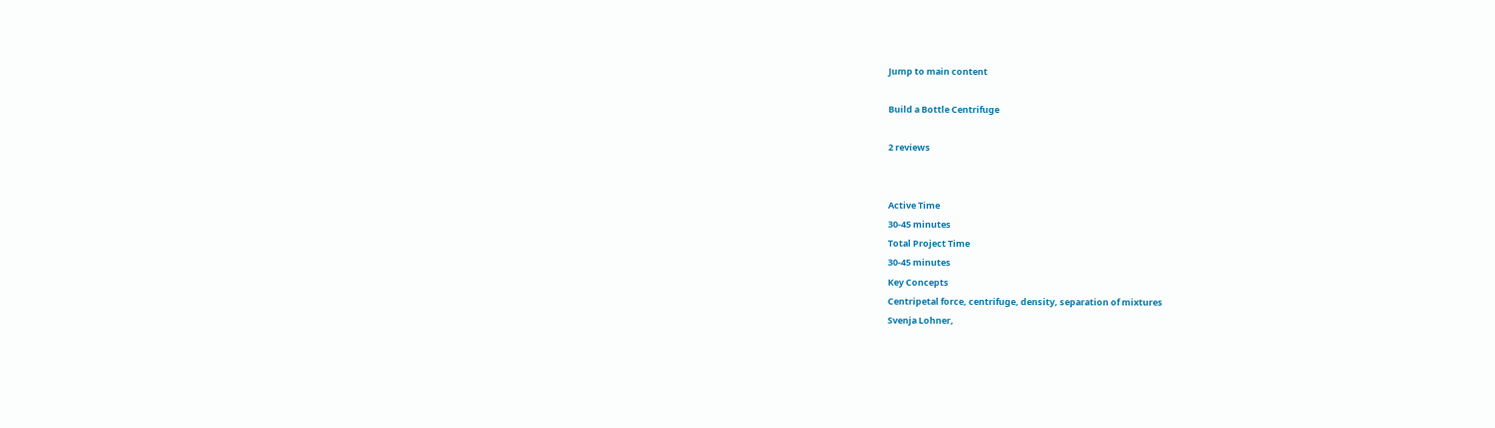Jump to main content

Build a Bottle Centrifuge

2 reviews


Active Time
30-45 minutes
Total Project Time
30-45 minutes
Key Concepts
Centripetal force, centrifuge, density, separation of mixtures
Svenja Lohner,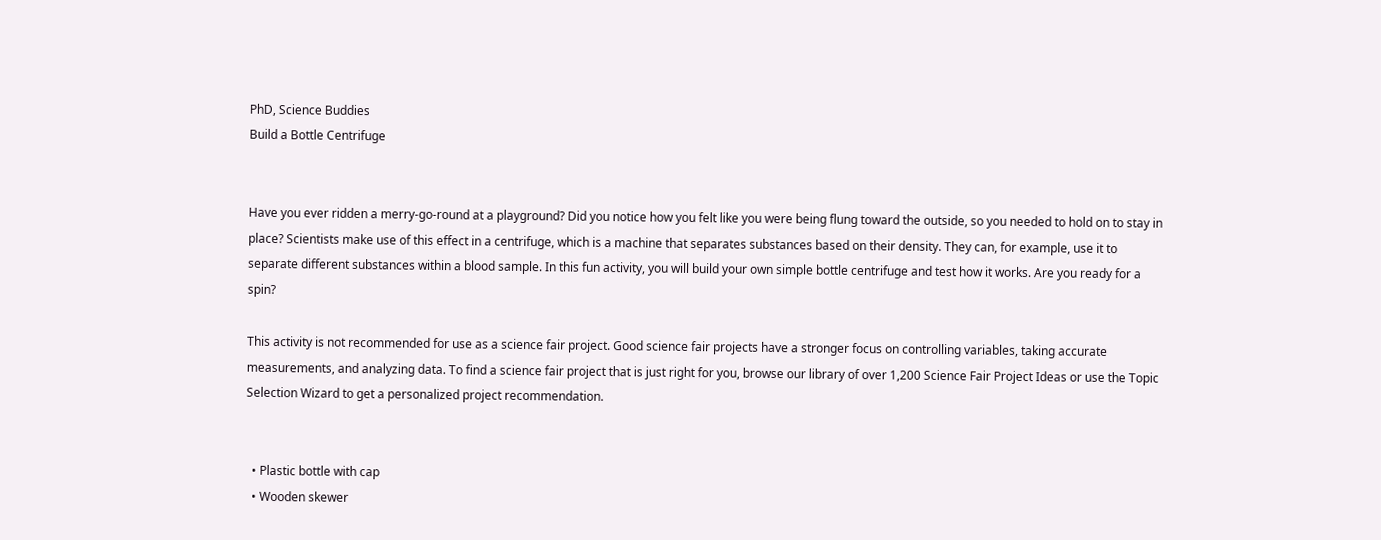PhD, Science Buddies
Build a Bottle Centrifuge


Have you ever ridden a merry-go-round at a playground? Did you notice how you felt like you were being flung toward the outside, so you needed to hold on to stay in place? Scientists make use of this effect in a centrifuge, which is a machine that separates substances based on their density. They can, for example, use it to separate different substances within a blood sample. In this fun activity, you will build your own simple bottle centrifuge and test how it works. Are you ready for a spin?

This activity is not recommended for use as a science fair project. Good science fair projects have a stronger focus on controlling variables, taking accurate measurements, and analyzing data. To find a science fair project that is just right for you, browse our library of over 1,200 Science Fair Project Ideas or use the Topic Selection Wizard to get a personalized project recommendation.


  • Plastic bottle with cap
  • Wooden skewer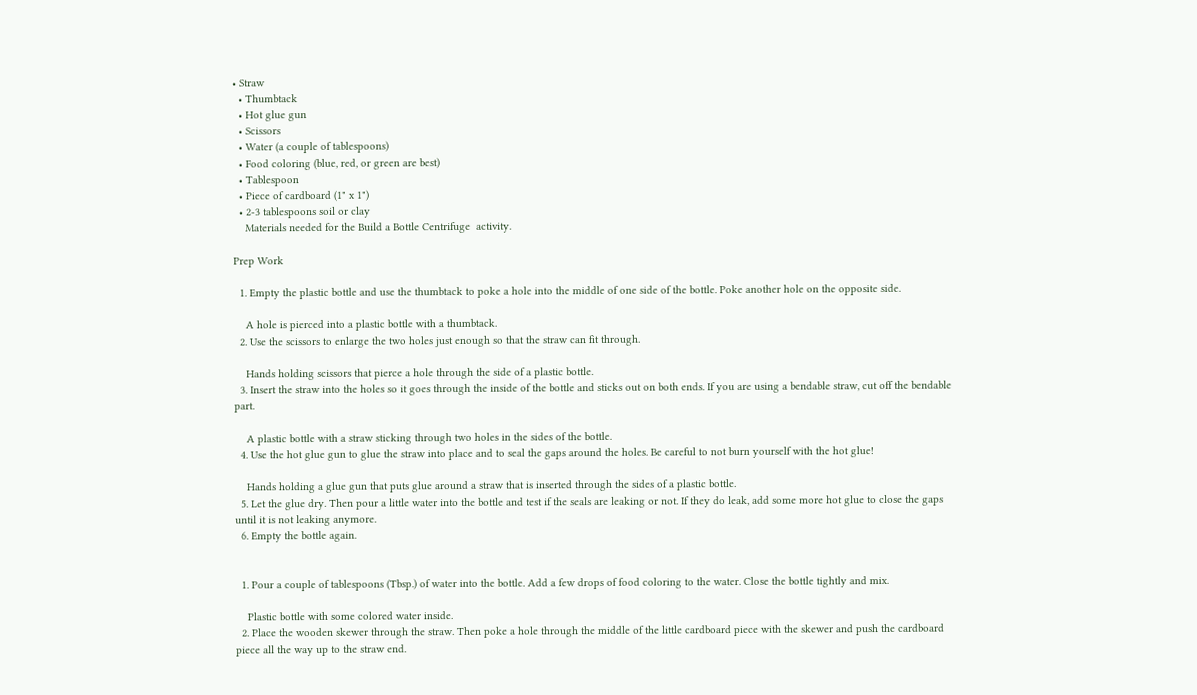• Straw
  • Thumbtack
  • Hot glue gun
  • Scissors
  • Water (a couple of tablespoons)
  • Food coloring (blue, red, or green are best)
  • Tablespoon
  • Piece of cardboard (1" x 1")
  • 2-3 tablespoons soil or clay
    Materials needed for the Build a Bottle Centrifuge  activity.

Prep Work

  1. Empty the plastic bottle and use the thumbtack to poke a hole into the middle of one side of the bottle. Poke another hole on the opposite side.

    A hole is pierced into a plastic bottle with a thumbtack.
  2. Use the scissors to enlarge the two holes just enough so that the straw can fit through.

    Hands holding scissors that pierce a hole through the side of a plastic bottle.
  3. Insert the straw into the holes so it goes through the inside of the bottle and sticks out on both ends. If you are using a bendable straw, cut off the bendable part.

    A plastic bottle with a straw sticking through two holes in the sides of the bottle.
  4. Use the hot glue gun to glue the straw into place and to seal the gaps around the holes. Be careful to not burn yourself with the hot glue!

    Hands holding a glue gun that puts glue around a straw that is inserted through the sides of a plastic bottle.
  5. Let the glue dry. Then pour a little water into the bottle and test if the seals are leaking or not. If they do leak, add some more hot glue to close the gaps until it is not leaking anymore.
  6. Empty the bottle again.


  1. Pour a couple of tablespoons (Tbsp.) of water into the bottle. Add a few drops of food coloring to the water. Close the bottle tightly and mix.

    Plastic bottle with some colored water inside.
  2. Place the wooden skewer through the straw. Then poke a hole through the middle of the little cardboard piece with the skewer and push the cardboard piece all the way up to the straw end.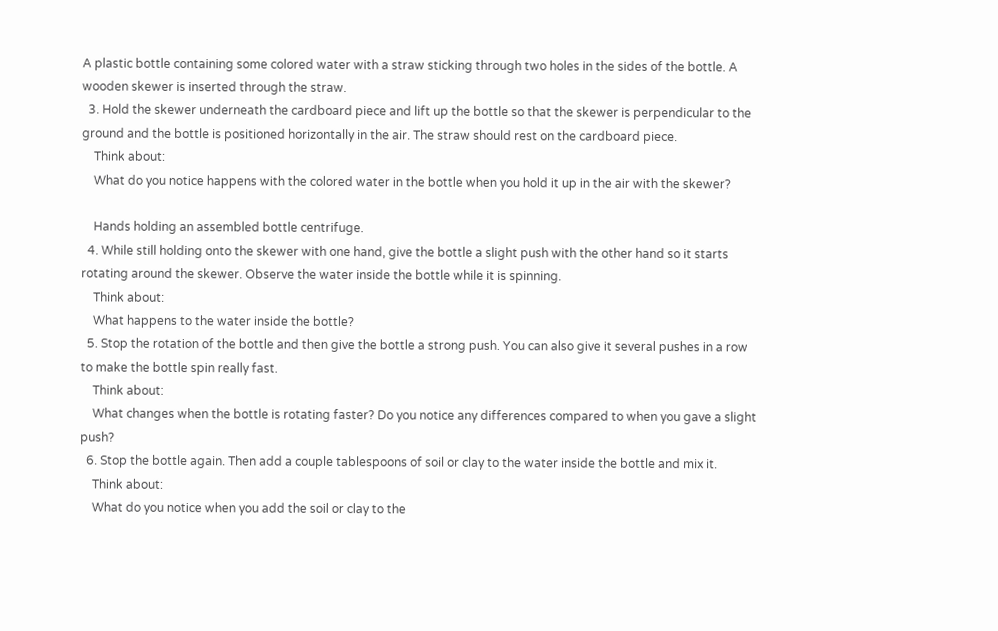A plastic bottle containing some colored water with a straw sticking through two holes in the sides of the bottle. A wooden skewer is inserted through the straw.
  3. Hold the skewer underneath the cardboard piece and lift up the bottle so that the skewer is perpendicular to the ground and the bottle is positioned horizontally in the air. The straw should rest on the cardboard piece.
    Think about:
    What do you notice happens with the colored water in the bottle when you hold it up in the air with the skewer?

    Hands holding an assembled bottle centrifuge.
  4. While still holding onto the skewer with one hand, give the bottle a slight push with the other hand so it starts rotating around the skewer. Observe the water inside the bottle while it is spinning.
    Think about:
    What happens to the water inside the bottle?
  5. Stop the rotation of the bottle and then give the bottle a strong push. You can also give it several pushes in a row to make the bottle spin really fast.
    Think about:
    What changes when the bottle is rotating faster? Do you notice any differences compared to when you gave a slight push?
  6. Stop the bottle again. Then add a couple tablespoons of soil or clay to the water inside the bottle and mix it.
    Think about:
    What do you notice when you add the soil or clay to the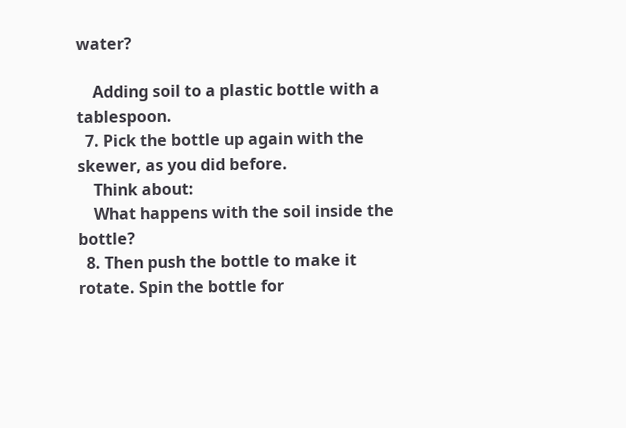water?

    Adding soil to a plastic bottle with a tablespoon.
  7. Pick the bottle up again with the skewer, as you did before.
    Think about:
    What happens with the soil inside the bottle?
  8. Then push the bottle to make it rotate. Spin the bottle for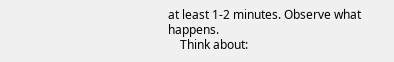at least 1-2 minutes. Observe what happens.
    Think about: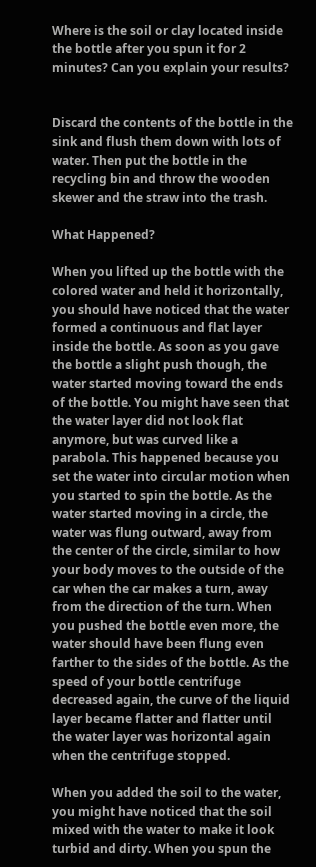Where is the soil or clay located inside the bottle after you spun it for 2 minutes? Can you explain your results?


Discard the contents of the bottle in the sink and flush them down with lots of water. Then put the bottle in the recycling bin and throw the wooden skewer and the straw into the trash.

What Happened?

When you lifted up the bottle with the colored water and held it horizontally, you should have noticed that the water formed a continuous and flat layer inside the bottle. As soon as you gave the bottle a slight push though, the water started moving toward the ends of the bottle. You might have seen that the water layer did not look flat anymore, but was curved like a parabola. This happened because you set the water into circular motion when you started to spin the bottle. As the water started moving in a circle, the water was flung outward, away from the center of the circle, similar to how your body moves to the outside of the car when the car makes a turn, away from the direction of the turn. When you pushed the bottle even more, the water should have been flung even farther to the sides of the bottle. As the speed of your bottle centrifuge decreased again, the curve of the liquid layer became flatter and flatter until the water layer was horizontal again when the centrifuge stopped.

When you added the soil to the water, you might have noticed that the soil mixed with the water to make it look turbid and dirty. When you spun the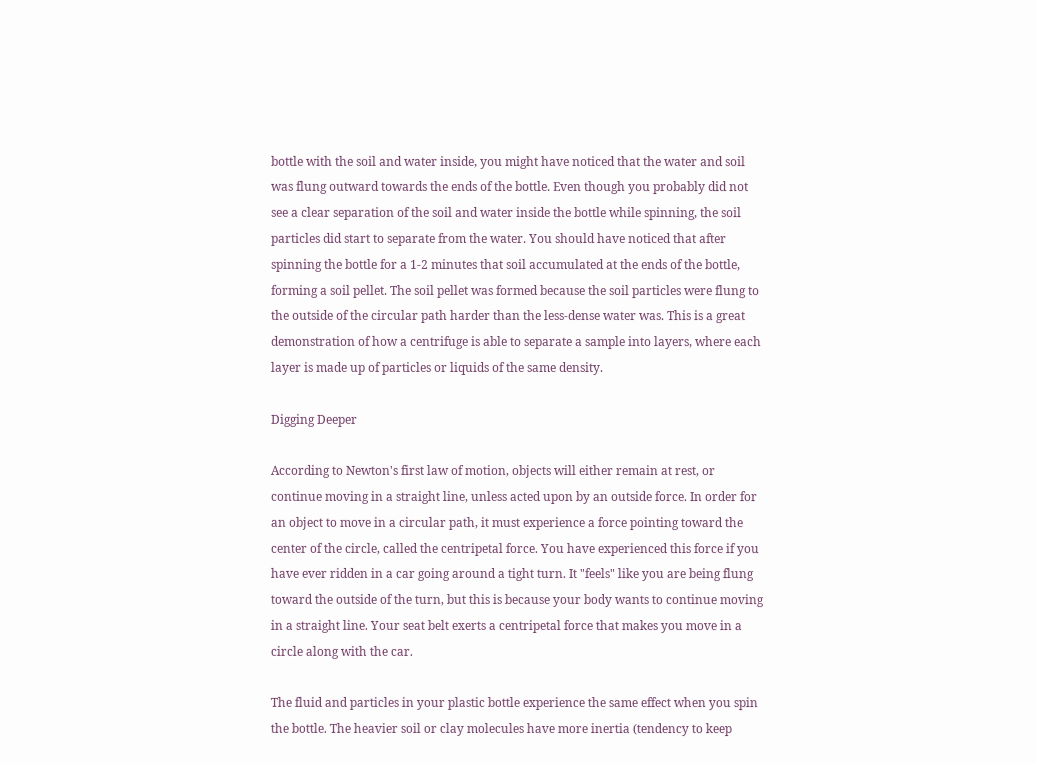bottle with the soil and water inside, you might have noticed that the water and soil was flung outward towards the ends of the bottle. Even though you probably did not see a clear separation of the soil and water inside the bottle while spinning, the soil particles did start to separate from the water. You should have noticed that after spinning the bottle for a 1-2 minutes that soil accumulated at the ends of the bottle, forming a soil pellet. The soil pellet was formed because the soil particles were flung to the outside of the circular path harder than the less-dense water was. This is a great demonstration of how a centrifuge is able to separate a sample into layers, where each layer is made up of particles or liquids of the same density.

Digging Deeper

According to Newton's first law of motion, objects will either remain at rest, or continue moving in a straight line, unless acted upon by an outside force. In order for an object to move in a circular path, it must experience a force pointing toward the center of the circle, called the centripetal force. You have experienced this force if you have ever ridden in a car going around a tight turn. It "feels" like you are being flung toward the outside of the turn, but this is because your body wants to continue moving in a straight line. Your seat belt exerts a centripetal force that makes you move in a circle along with the car.

The fluid and particles in your plastic bottle experience the same effect when you spin the bottle. The heavier soil or clay molecules have more inertia (tendency to keep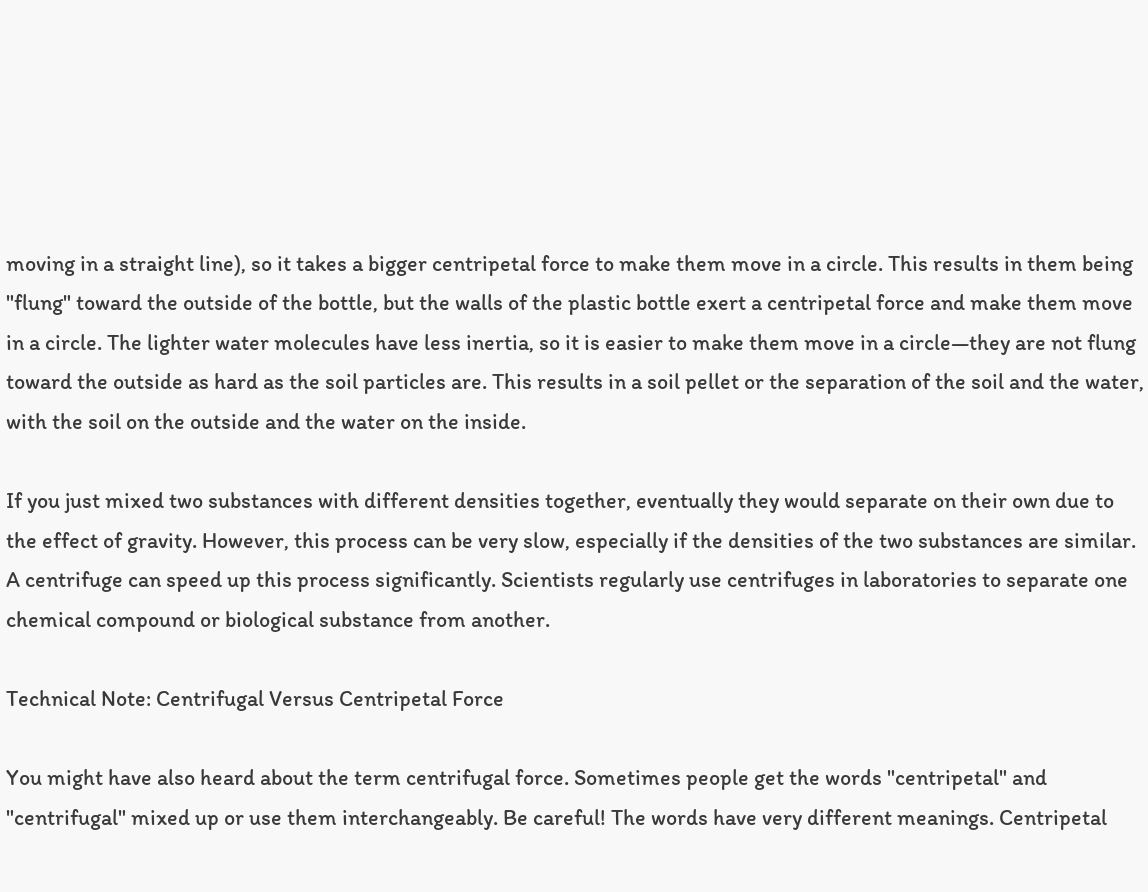moving in a straight line), so it takes a bigger centripetal force to make them move in a circle. This results in them being "flung" toward the outside of the bottle, but the walls of the plastic bottle exert a centripetal force and make them move in a circle. The lighter water molecules have less inertia, so it is easier to make them move in a circle—they are not flung toward the outside as hard as the soil particles are. This results in a soil pellet or the separation of the soil and the water, with the soil on the outside and the water on the inside.

If you just mixed two substances with different densities together, eventually they would separate on their own due to the effect of gravity. However, this process can be very slow, especially if the densities of the two substances are similar. A centrifuge can speed up this process significantly. Scientists regularly use centrifuges in laboratories to separate one chemical compound or biological substance from another.

Technical Note: Centrifugal Versus Centripetal Force

You might have also heard about the term centrifugal force. Sometimes people get the words "centripetal" and "centrifugal" mixed up or use them interchangeably. Be careful! The words have very different meanings. Centripetal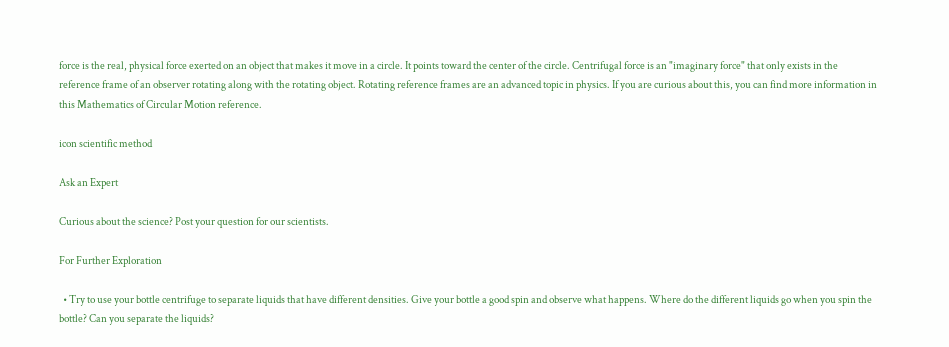force is the real, physical force exerted on an object that makes it move in a circle. It points toward the center of the circle. Centrifugal force is an "imaginary force" that only exists in the reference frame of an observer rotating along with the rotating object. Rotating reference frames are an advanced topic in physics. If you are curious about this, you can find more information in this Mathematics of Circular Motion reference.

icon scientific method

Ask an Expert

Curious about the science? Post your question for our scientists.

For Further Exploration

  • Try to use your bottle centrifuge to separate liquids that have different densities. Give your bottle a good spin and observe what happens. Where do the different liquids go when you spin the bottle? Can you separate the liquids?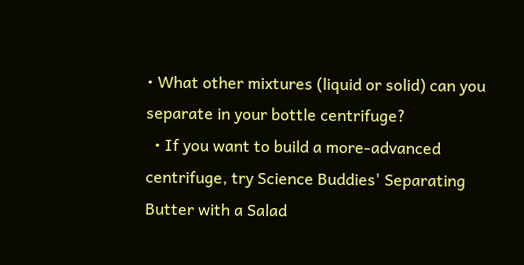• What other mixtures (liquid or solid) can you separate in your bottle centrifuge?
  • If you want to build a more-advanced centrifuge, try Science Buddies' Separating Butter with a Salad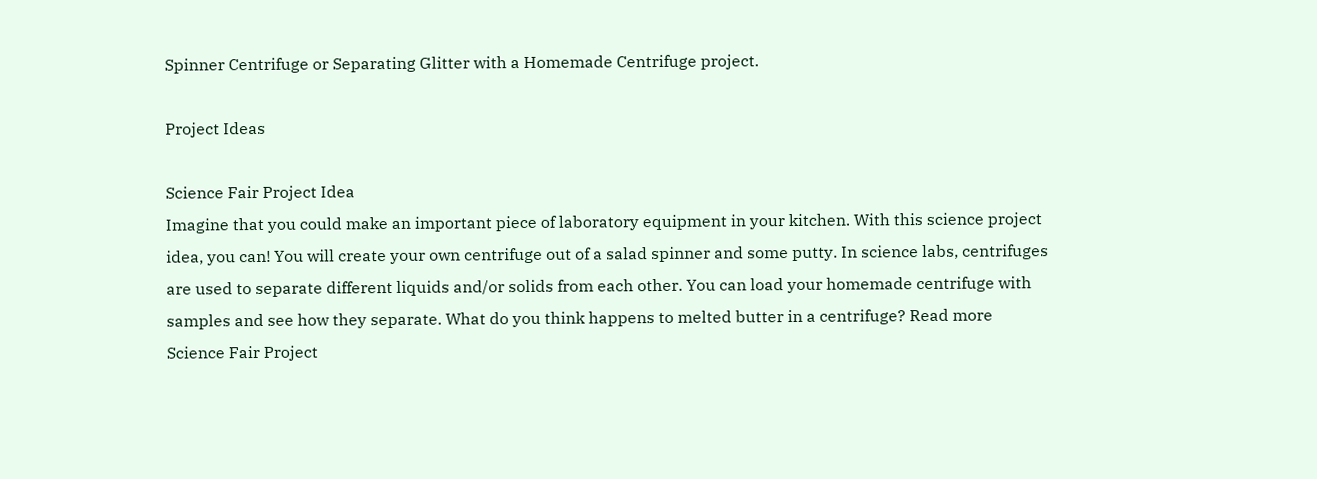Spinner Centrifuge or Separating Glitter with a Homemade Centrifuge project.

Project Ideas

Science Fair Project Idea
Imagine that you could make an important piece of laboratory equipment in your kitchen. With this science project idea, you can! You will create your own centrifuge out of a salad spinner and some putty. In science labs, centrifuges are used to separate different liquids and/or solids from each other. You can load your homemade centrifuge with samples and see how they separate. What do you think happens to melted butter in a centrifuge? Read more
Science Fair Project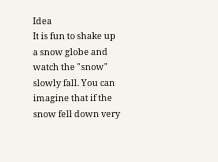Idea
It is fun to shake up a snow globe and watch the "snow" slowly fall. You can imagine that if the snow fell down very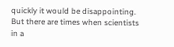quickly it would be disappointing. But there are times when scientists in a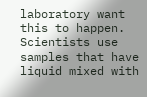laboratory want this to happen. Scientists use samples that have liquid mixed with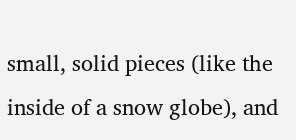small, solid pieces (like the inside of a snow globe), and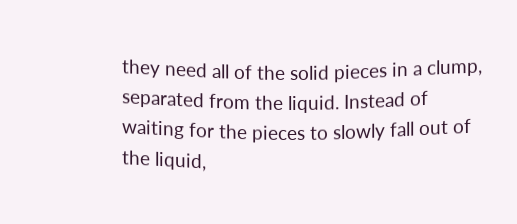they need all of the solid pieces in a clump, separated from the liquid. Instead of waiting for the pieces to slowly fall out of the liquid,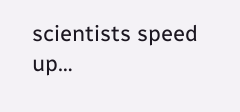scientists speed up…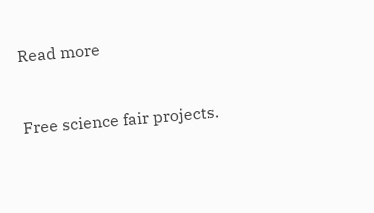Read more


Free science fair projects.